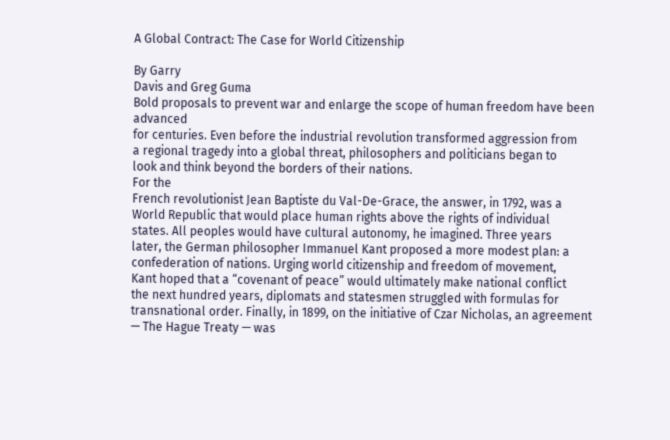A Global Contract: The Case for World Citizenship

By Garry
Davis and Greg Guma
Bold proposals to prevent war and enlarge the scope of human freedom have been advanced
for centuries. Even before the industrial revolution transformed aggression from
a regional tragedy into a global threat, philosophers and politicians began to
look and think beyond the borders of their nations.
For the
French revolutionist Jean Baptiste du Val-De-Grace, the answer, in 1792, was a
World Republic that would place human rights above the rights of individual
states. All peoples would have cultural autonomy, he imagined. Three years
later, the German philosopher Immanuel Kant proposed a more modest plan: a
confederation of nations. Urging world citizenship and freedom of movement,
Kant hoped that a “covenant of peace” would ultimately make national conflict
the next hundred years, diplomats and statesmen struggled with formulas for
transnational order. Finally, in 1899, on the initiative of Czar Nicholas, an agreement
— The Hague Treaty — was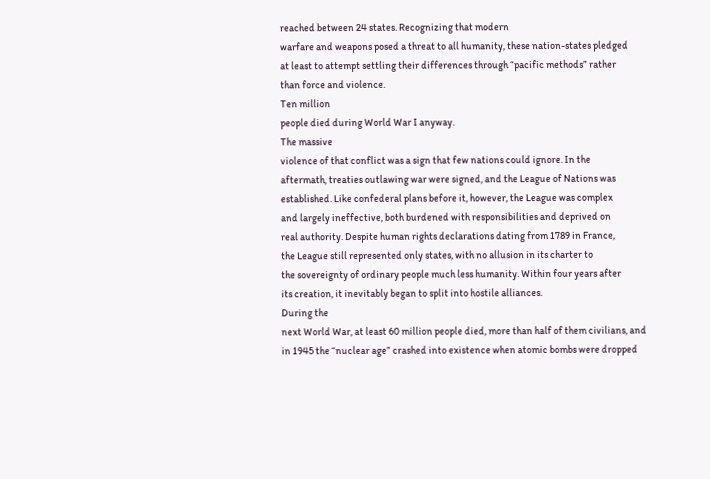reached between 24 states. Recognizing that modern
warfare and weapons posed a threat to all humanity, these nation-states pledged
at least to attempt settling their differences through “pacific methods” rather
than force and violence.
Ten million
people died during World War I anyway.
The massive
violence of that conflict was a sign that few nations could ignore. In the
aftermath, treaties outlawing war were signed, and the League of Nations was
established. Like confederal plans before it, however, the League was complex
and largely ineffective, both burdened with responsibilities and deprived on
real authority. Despite human rights declarations dating from 1789 in France,
the League still represented only states, with no allusion in its charter to
the sovereignty of ordinary people much less humanity. Within four years after
its creation, it inevitably began to split into hostile alliances.
During the
next World War, at least 60 million people died, more than half of them civilians, and
in 1945 the “nuclear age” crashed into existence when atomic bombs were dropped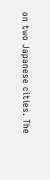on two Japanese cities. The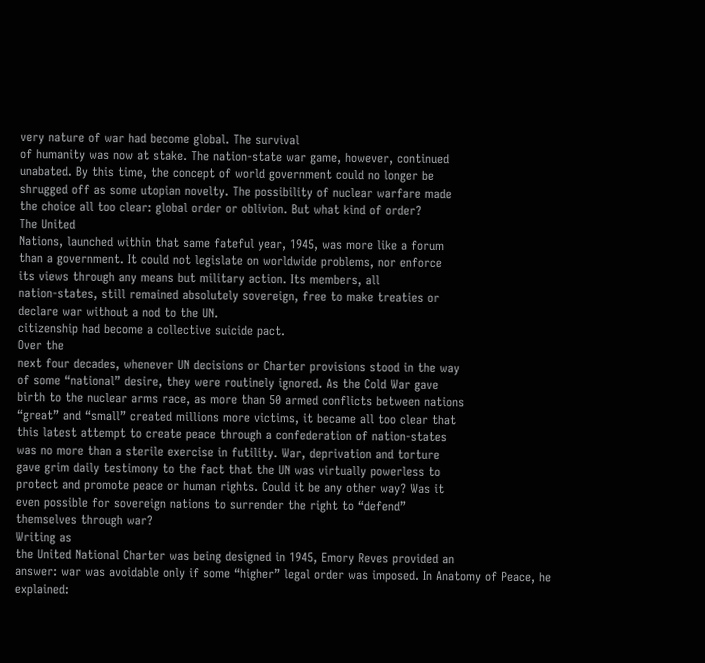very nature of war had become global. The survival
of humanity was now at stake. The nation-state war game, however, continued
unabated. By this time, the concept of world government could no longer be
shrugged off as some utopian novelty. The possibility of nuclear warfare made
the choice all too clear: global order or oblivion. But what kind of order?
The United
Nations, launched within that same fateful year, 1945, was more like a forum
than a government. It could not legislate on worldwide problems, nor enforce
its views through any means but military action. Its members, all
nation-states, still remained absolutely sovereign, free to make treaties or
declare war without a nod to the UN.
citizenship had become a collective suicide pact.
Over the
next four decades, whenever UN decisions or Charter provisions stood in the way
of some “national” desire, they were routinely ignored. As the Cold War gave
birth to the nuclear arms race, as more than 50 armed conflicts between nations
“great” and “small” created millions more victims, it became all too clear that
this latest attempt to create peace through a confederation of nation-states
was no more than a sterile exercise in futility. War, deprivation and torture
gave grim daily testimony to the fact that the UN was virtually powerless to
protect and promote peace or human rights. Could it be any other way? Was it
even possible for sovereign nations to surrender the right to “defend”
themselves through war?
Writing as
the United National Charter was being designed in 1945, Emory Reves provided an
answer: war was avoidable only if some “higher” legal order was imposed. In Anatomy of Peace, he explained: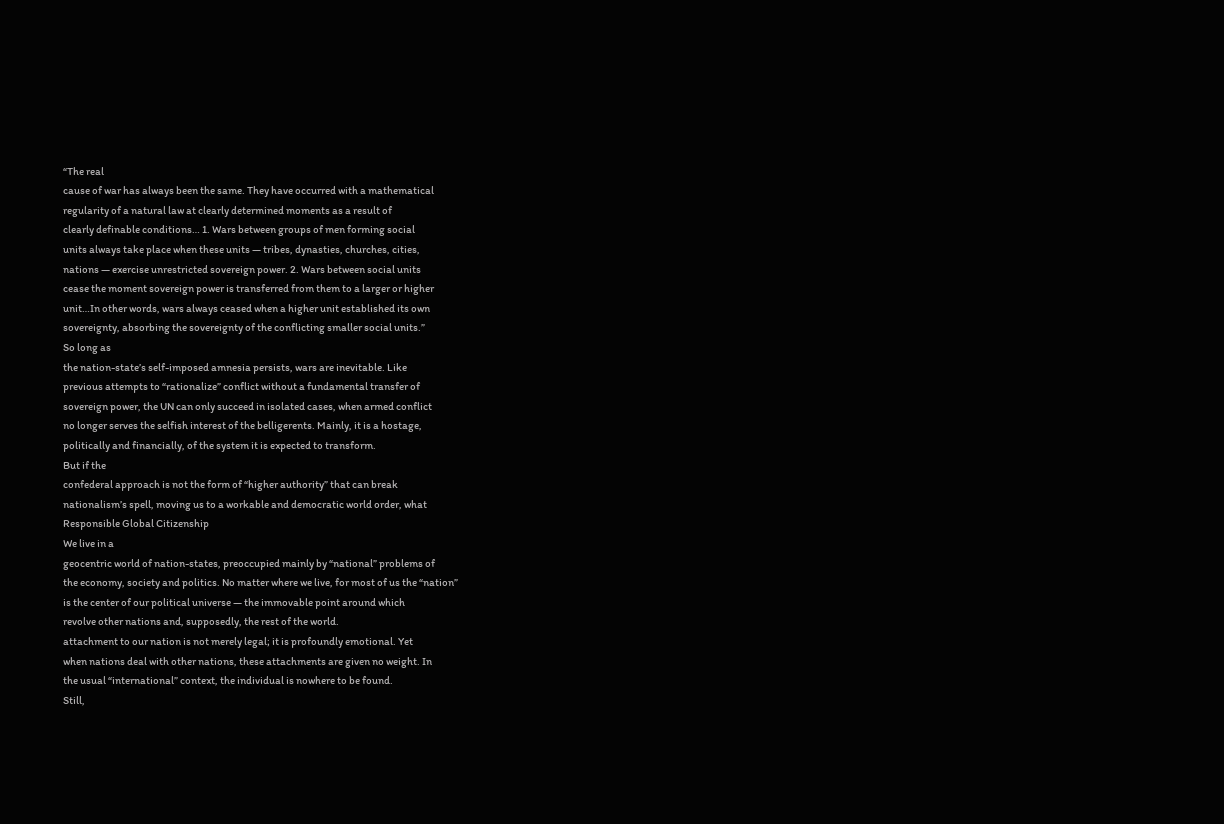“The real
cause of war has always been the same. They have occurred with a mathematical
regularity of a natural law at clearly determined moments as a result of
clearly definable conditions… 1. Wars between groups of men forming social
units always take place when these units — tribes, dynasties, churches, cities,
nations — exercise unrestricted sovereign power. 2. Wars between social units
cease the moment sovereign power is transferred from them to a larger or higher
unit…In other words, wars always ceased when a higher unit established its own
sovereignty, absorbing the sovereignty of the conflicting smaller social units.”
So long as
the nation-state’s self-imposed amnesia persists, wars are inevitable. Like
previous attempts to “rationalize” conflict without a fundamental transfer of
sovereign power, the UN can only succeed in isolated cases, when armed conflict
no longer serves the selfish interest of the belligerents. Mainly, it is a hostage,
politically and financially, of the system it is expected to transform.
But if the
confederal approach is not the form of “higher authority” that can break
nationalism’s spell, moving us to a workable and democratic world order, what
Responsible Global Citizenship
We live in a
geocentric world of nation-states, preoccupied mainly by “national” problems of
the economy, society and politics. No matter where we live, for most of us the “nation”
is the center of our political universe — the immovable point around which
revolve other nations and, supposedly, the rest of the world.
attachment to our nation is not merely legal; it is profoundly emotional. Yet
when nations deal with other nations, these attachments are given no weight. In
the usual “international” context, the individual is nowhere to be found.
Still,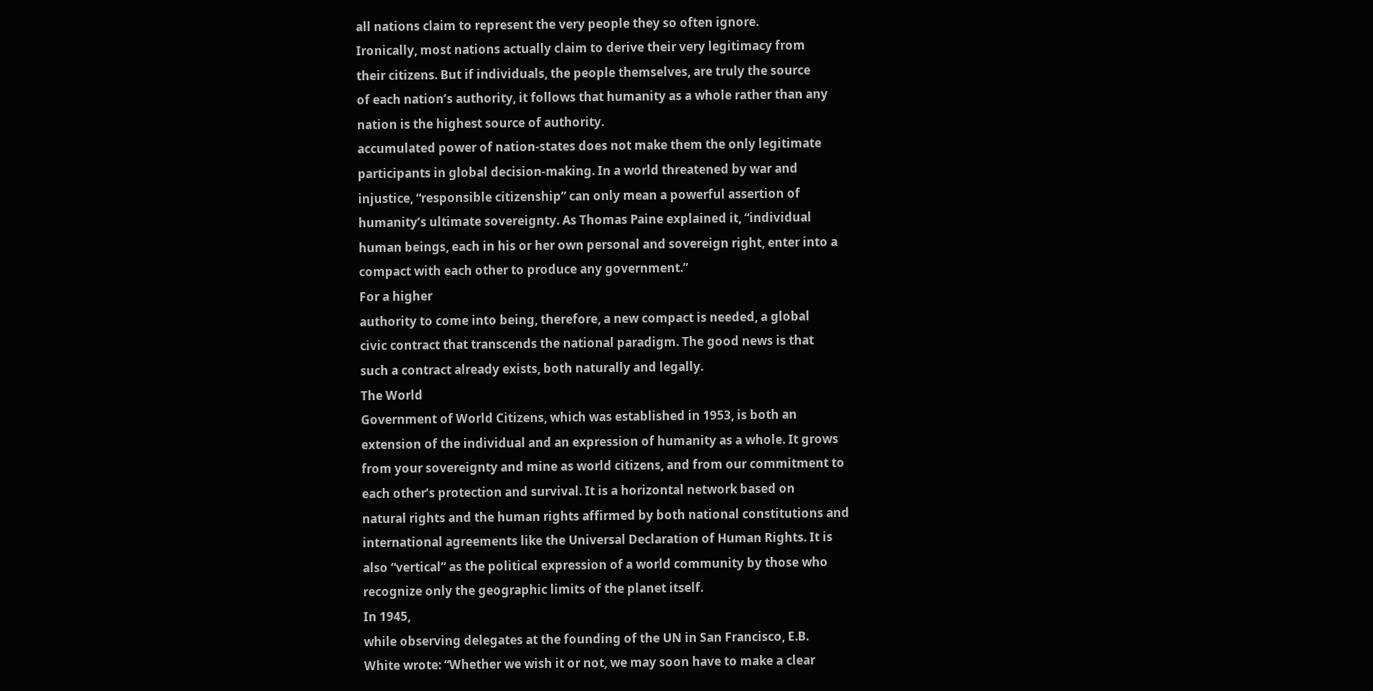all nations claim to represent the very people they so often ignore.
Ironically, most nations actually claim to derive their very legitimacy from
their citizens. But if individuals, the people themselves, are truly the source
of each nation’s authority, it follows that humanity as a whole rather than any
nation is the highest source of authority.
accumulated power of nation-states does not make them the only legitimate
participants in global decision-making. In a world threatened by war and
injustice, “responsible citizenship” can only mean a powerful assertion of
humanity’s ultimate sovereignty. As Thomas Paine explained it, “individual
human beings, each in his or her own personal and sovereign right, enter into a
compact with each other to produce any government.”
For a higher
authority to come into being, therefore, a new compact is needed, a global
civic contract that transcends the national paradigm. The good news is that
such a contract already exists, both naturally and legally.
The World
Government of World Citizens, which was established in 1953, is both an
extension of the individual and an expression of humanity as a whole. It grows
from your sovereignty and mine as world citizens, and from our commitment to
each other’s protection and survival. It is a horizontal network based on
natural rights and the human rights affirmed by both national constitutions and
international agreements like the Universal Declaration of Human Rights. It is
also “vertical” as the political expression of a world community by those who
recognize only the geographic limits of the planet itself.
In 1945,
while observing delegates at the founding of the UN in San Francisco, E.B.
White wrote: “Whether we wish it or not, we may soon have to make a clear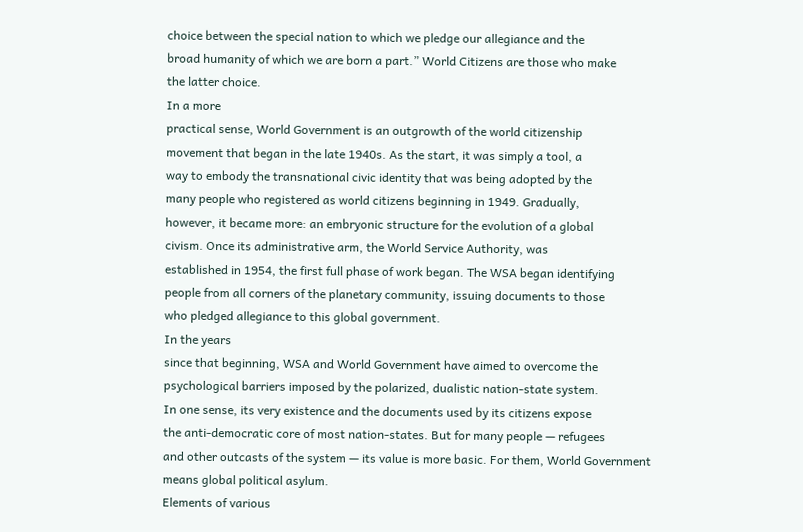choice between the special nation to which we pledge our allegiance and the
broad humanity of which we are born a part.” World Citizens are those who make
the latter choice.
In a more
practical sense, World Government is an outgrowth of the world citizenship
movement that began in the late 1940s. As the start, it was simply a tool, a
way to embody the transnational civic identity that was being adopted by the
many people who registered as world citizens beginning in 1949. Gradually,
however, it became more: an embryonic structure for the evolution of a global
civism. Once its administrative arm, the World Service Authority, was
established in 1954, the first full phase of work began. The WSA began identifying
people from all corners of the planetary community, issuing documents to those
who pledged allegiance to this global government.
In the years
since that beginning, WSA and World Government have aimed to overcome the
psychological barriers imposed by the polarized, dualistic nation-state system.
In one sense, its very existence and the documents used by its citizens expose
the anti-democratic core of most nation-states. But for many people — refugees
and other outcasts of the system — its value is more basic. For them, World Government
means global political asylum.
Elements of various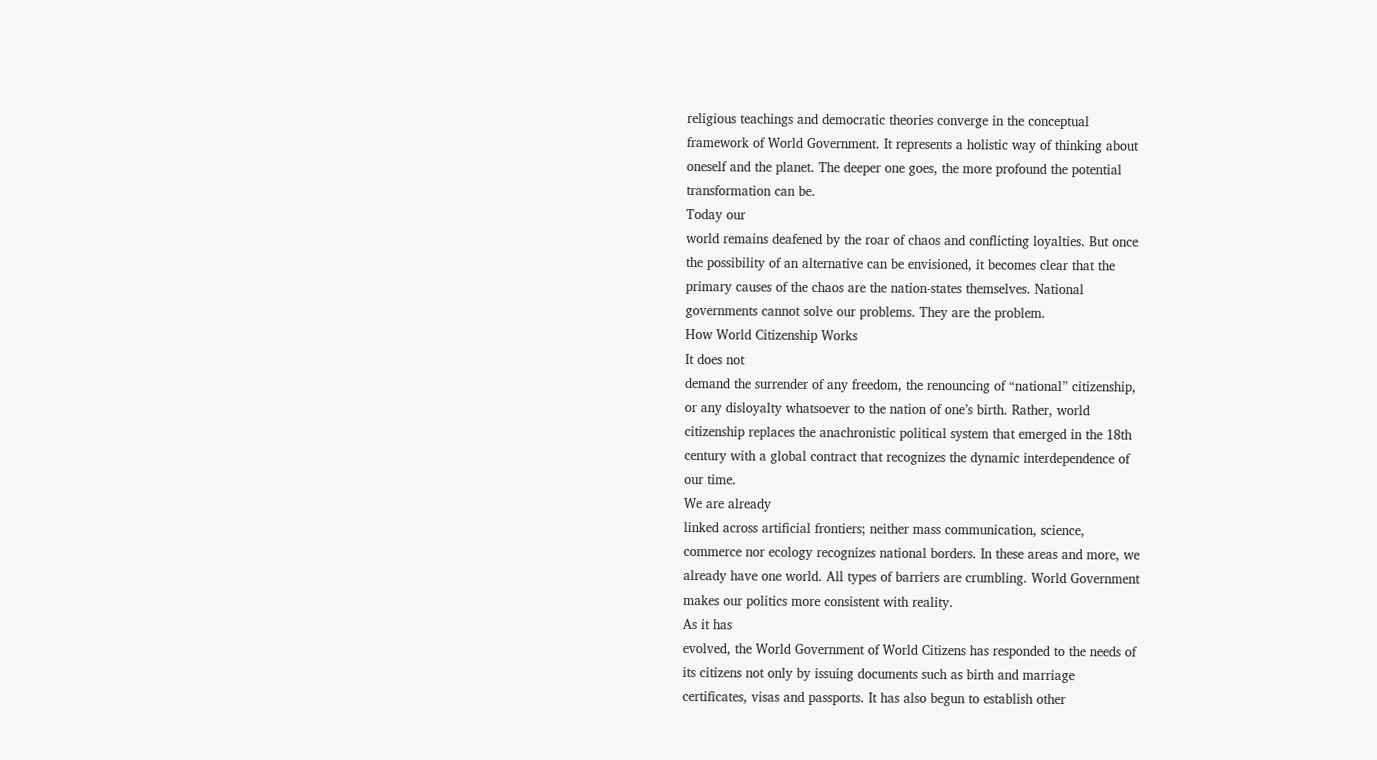religious teachings and democratic theories converge in the conceptual
framework of World Government. It represents a holistic way of thinking about
oneself and the planet. The deeper one goes, the more profound the potential
transformation can be.
Today our
world remains deafened by the roar of chaos and conflicting loyalties. But once
the possibility of an alternative can be envisioned, it becomes clear that the
primary causes of the chaos are the nation-states themselves. National
governments cannot solve our problems. They are the problem.
How World Citizenship Works
It does not
demand the surrender of any freedom, the renouncing of “national” citizenship,
or any disloyalty whatsoever to the nation of one’s birth. Rather, world
citizenship replaces the anachronistic political system that emerged in the 18th
century with a global contract that recognizes the dynamic interdependence of
our time.
We are already
linked across artificial frontiers; neither mass communication, science,
commerce nor ecology recognizes national borders. In these areas and more, we
already have one world. All types of barriers are crumbling. World Government
makes our politics more consistent with reality.
As it has
evolved, the World Government of World Citizens has responded to the needs of
its citizens not only by issuing documents such as birth and marriage
certificates, visas and passports. It has also begun to establish other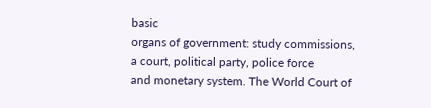basic
organs of government: study commissions, a court, political party, police force
and monetary system. The World Court of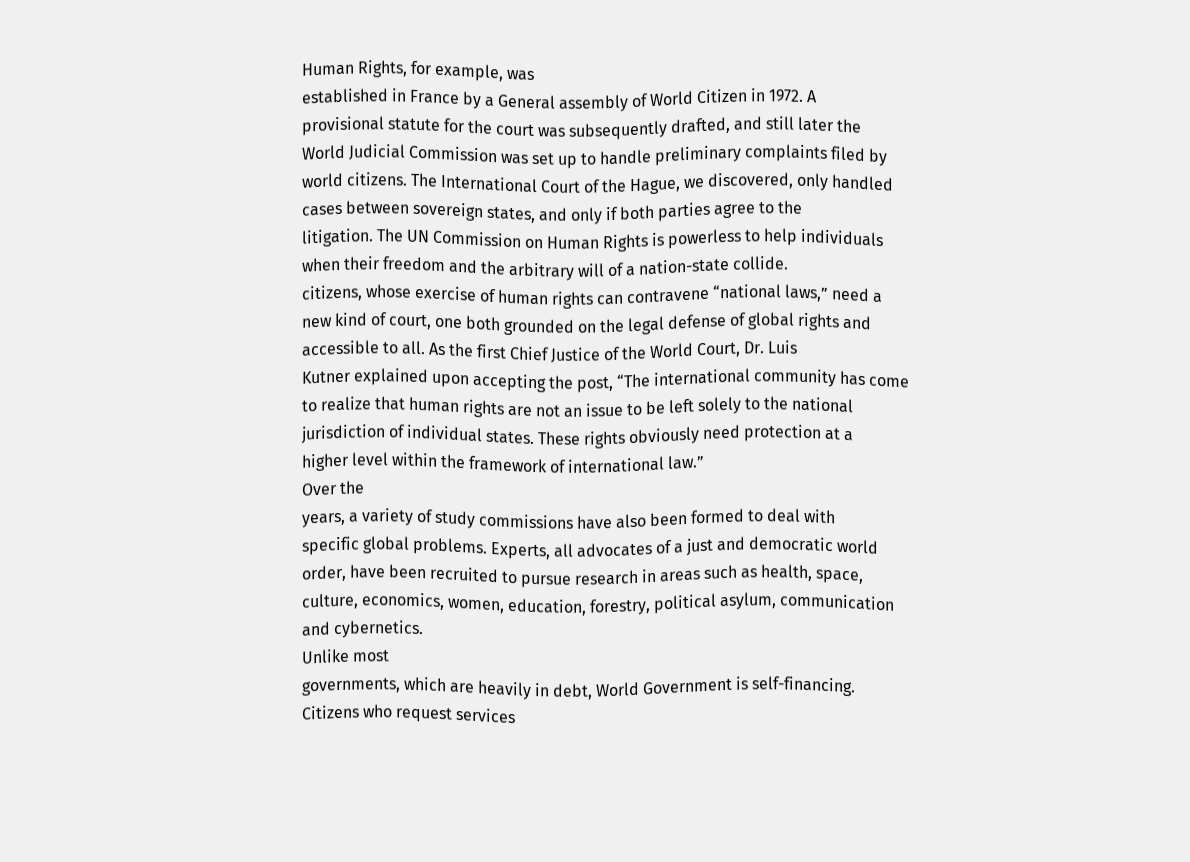Human Rights, for example, was
established in France by a General assembly of World Citizen in 1972. A
provisional statute for the court was subsequently drafted, and still later the
World Judicial Commission was set up to handle preliminary complaints filed by
world citizens. The International Court of the Hague, we discovered, only handled
cases between sovereign states, and only if both parties agree to the
litigation. The UN Commission on Human Rights is powerless to help individuals
when their freedom and the arbitrary will of a nation-state collide.
citizens, whose exercise of human rights can contravene “national laws,” need a
new kind of court, one both grounded on the legal defense of global rights and
accessible to all. As the first Chief Justice of the World Court, Dr. Luis
Kutner explained upon accepting the post, “The international community has come
to realize that human rights are not an issue to be left solely to the national
jurisdiction of individual states. These rights obviously need protection at a
higher level within the framework of international law.”
Over the
years, a variety of study commissions have also been formed to deal with
specific global problems. Experts, all advocates of a just and democratic world
order, have been recruited to pursue research in areas such as health, space,
culture, economics, women, education, forestry, political asylum, communication
and cybernetics.
Unlike most
governments, which are heavily in debt, World Government is self-financing.
Citizens who request services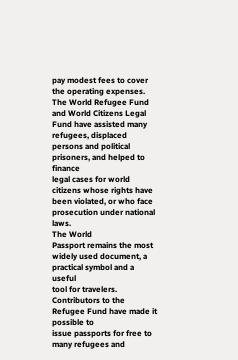pay modest fees to cover the operating expenses.
The World Refugee Fund and World Citizens Legal Fund have assisted many
refugees, displaced persons and political prisoners, and helped to finance
legal cases for world citizens whose rights have been violated, or who face
prosecution under national laws.
The World
Passport remains the most widely used document, a practical symbol and a useful
tool for travelers. Contributors to the Refugee Fund have made it possible to
issue passports for free to many refugees and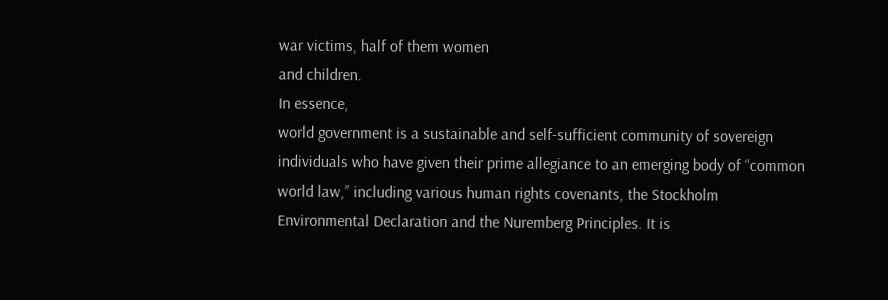war victims, half of them women
and children.
In essence,
world government is a sustainable and self-sufficient community of sovereign
individuals who have given their prime allegiance to an emerging body of “common
world law,” including various human rights covenants, the Stockholm
Environmental Declaration and the Nuremberg Principles. It is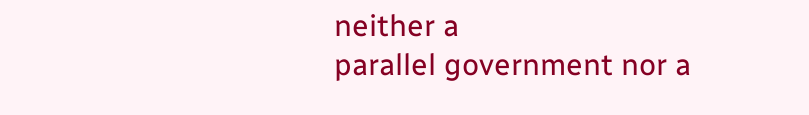neither a
parallel government nor a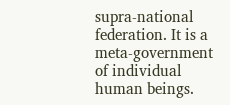supra-national federation. It is a meta-government of individual human beings.